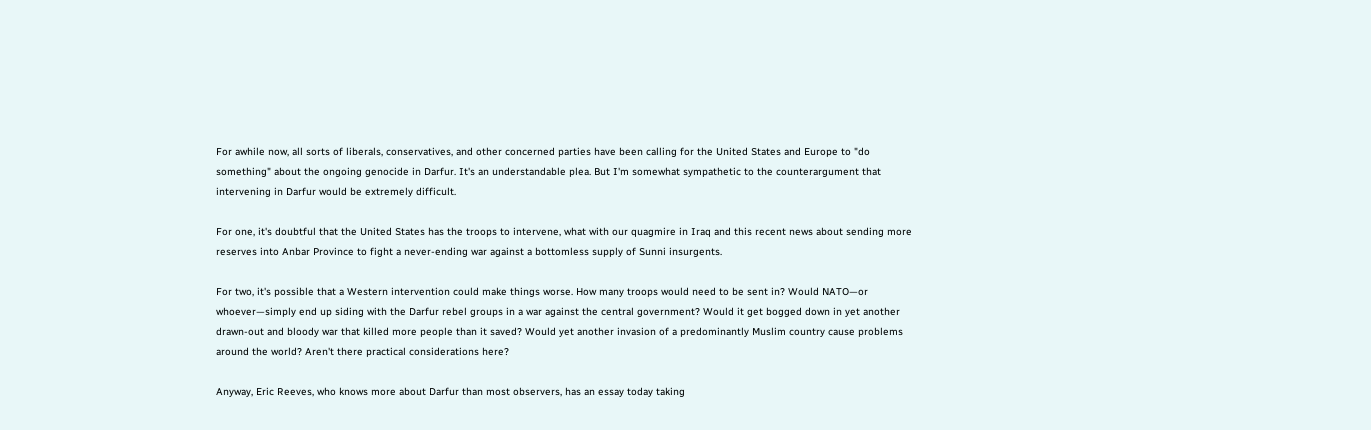For awhile now, all sorts of liberals, conservatives, and other concerned parties have been calling for the United States and Europe to "do something" about the ongoing genocide in Darfur. It's an understandable plea. But I'm somewhat sympathetic to the counterargument that intervening in Darfur would be extremely difficult.

For one, it's doubtful that the United States has the troops to intervene, what with our quagmire in Iraq and this recent news about sending more reserves into Anbar Province to fight a never-ending war against a bottomless supply of Sunni insurgents.

For two, it's possible that a Western intervention could make things worse. How many troops would need to be sent in? Would NATO—or whoever—simply end up siding with the Darfur rebel groups in a war against the central government? Would it get bogged down in yet another drawn-out and bloody war that killed more people than it saved? Would yet another invasion of a predominantly Muslim country cause problems around the world? Aren't there practical considerations here?

Anyway, Eric Reeves, who knows more about Darfur than most observers, has an essay today taking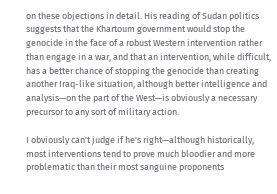on these objections in detail. His reading of Sudan politics suggests that the Khartoum government would stop the genocide in the face of a robust Western intervention rather than engage in a war, and that an intervention, while difficult, has a better chance of stopping the genocide than creating another Iraq-like situation, although better intelligence and analysis—on the part of the West—is obviously a necessary precursor to any sort of military action.

I obviously can't judge if he's right—although historically, most interventions tend to prove much bloodier and more problematic than their most sanguine proponents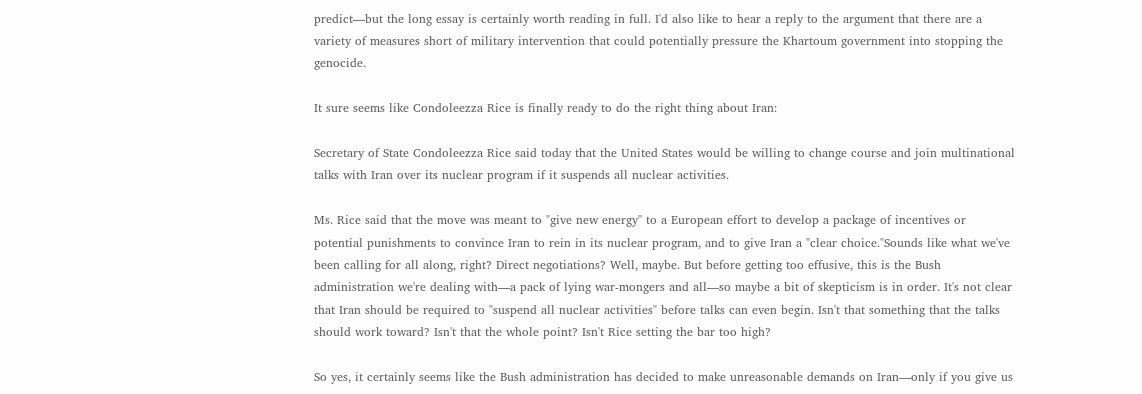predict—but the long essay is certainly worth reading in full. I'd also like to hear a reply to the argument that there are a variety of measures short of military intervention that could potentially pressure the Khartoum government into stopping the genocide.

It sure seems like Condoleezza Rice is finally ready to do the right thing about Iran:

Secretary of State Condoleezza Rice said today that the United States would be willing to change course and join multinational talks with Iran over its nuclear program if it suspends all nuclear activities.

Ms. Rice said that the move was meant to "give new energy" to a European effort to develop a package of incentives or potential punishments to convince Iran to rein in its nuclear program, and to give Iran a "clear choice."Sounds like what we've been calling for all along, right? Direct negotiations? Well, maybe. But before getting too effusive, this is the Bush administration we're dealing with—a pack of lying war-mongers and all—so maybe a bit of skepticism is in order. It's not clear that Iran should be required to "suspend all nuclear activities" before talks can even begin. Isn't that something that the talks should work toward? Isn't that the whole point? Isn't Rice setting the bar too high?

So yes, it certainly seems like the Bush administration has decided to make unreasonable demands on Iran—only if you give us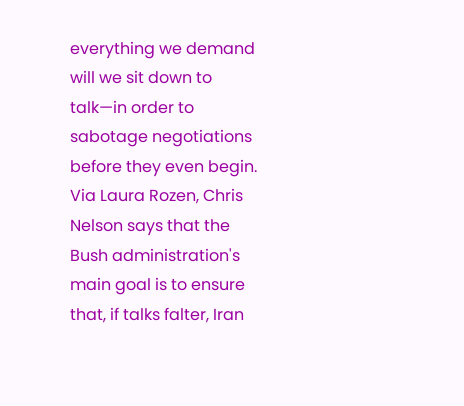everything we demand will we sit down to talk—in order to sabotage negotiations before they even begin. Via Laura Rozen, Chris Nelson says that the Bush administration's main goal is to ensure that, if talks falter, Iran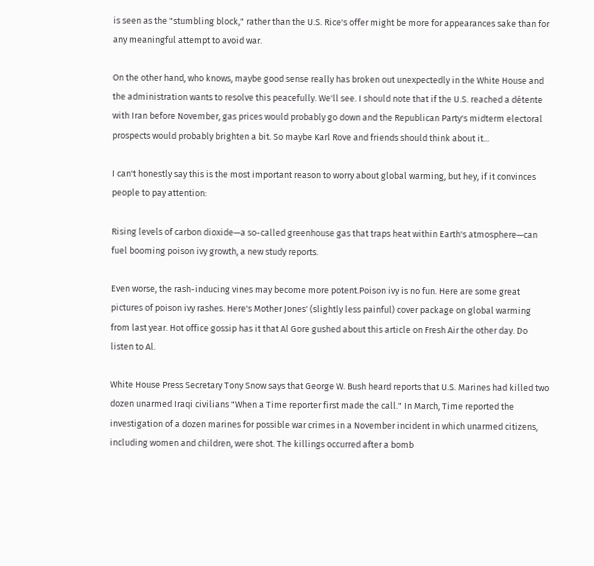is seen as the "stumbling block," rather than the U.S. Rice's offer might be more for appearances sake than for any meaningful attempt to avoid war.

On the other hand, who knows, maybe good sense really has broken out unexpectedly in the White House and the administration wants to resolve this peacefully. We'll see. I should note that if the U.S. reached a détente with Iran before November, gas prices would probably go down and the Republican Party's midterm electoral prospects would probably brighten a bit. So maybe Karl Rove and friends should think about it...

I can't honestly say this is the most important reason to worry about global warming, but hey, if it convinces people to pay attention:

Rising levels of carbon dioxide—a so-called greenhouse gas that traps heat within Earth's atmosphere—can fuel booming poison ivy growth, a new study reports.

Even worse, the rash-inducing vines may become more potent.Poison ivy is no fun. Here are some great pictures of poison ivy rashes. Here's Mother Jones' (slightly less painful) cover package on global warming from last year. Hot office gossip has it that Al Gore gushed about this article on Fresh Air the other day. Do listen to Al.

White House Press Secretary Tony Snow says that George W. Bush heard reports that U.S. Marines had killed two dozen unarmed Iraqi civilians "When a Time reporter first made the call." In March, Time reported the investigation of a dozen marines for possible war crimes in a November incident in which unarmed citizens, including women and children, were shot. The killings occurred after a bomb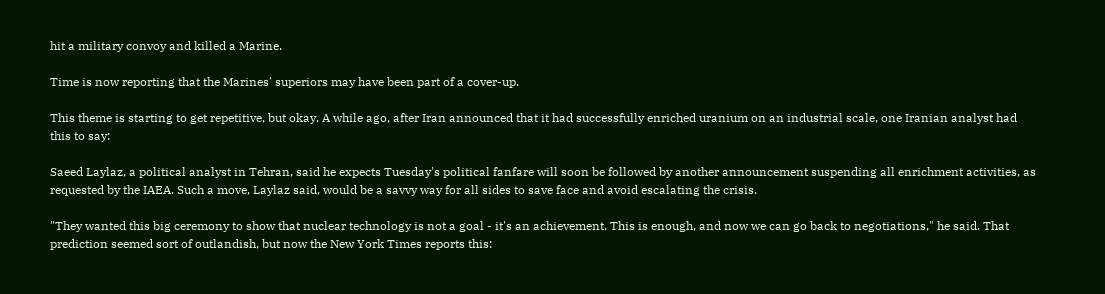hit a military convoy and killed a Marine.

Time is now reporting that the Marines' superiors may have been part of a cover-up.

This theme is starting to get repetitive, but okay. A while ago, after Iran announced that it had successfully enriched uranium on an industrial scale, one Iranian analyst had this to say:

Saeed Laylaz, a political analyst in Tehran, said he expects Tuesday's political fanfare will soon be followed by another announcement suspending all enrichment activities, as requested by the IAEA. Such a move, Laylaz said, would be a savvy way for all sides to save face and avoid escalating the crisis.

"They wanted this big ceremony to show that nuclear technology is not a goal - it's an achievement. This is enough, and now we can go back to negotiations," he said. That prediction seemed sort of outlandish, but now the New York Times reports this: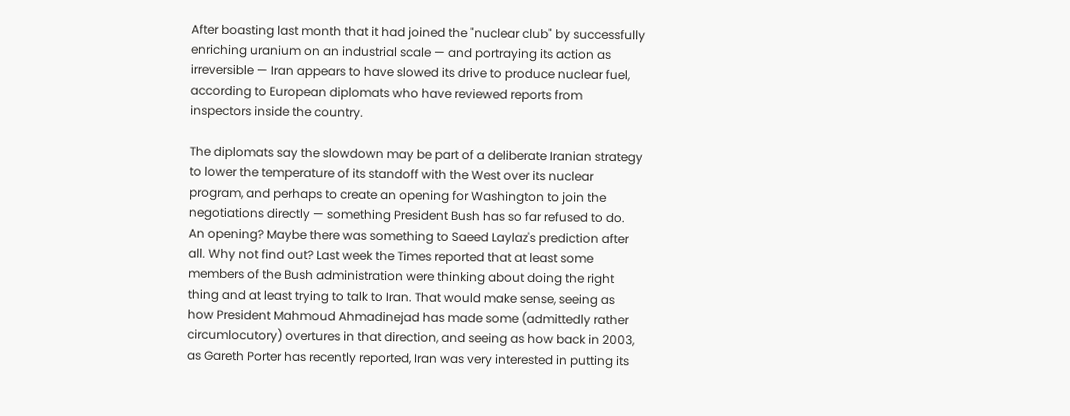After boasting last month that it had joined the "nuclear club" by successfully enriching uranium on an industrial scale — and portraying its action as irreversible — Iran appears to have slowed its drive to produce nuclear fuel, according to European diplomats who have reviewed reports from inspectors inside the country.

The diplomats say the slowdown may be part of a deliberate Iranian strategy to lower the temperature of its standoff with the West over its nuclear program, and perhaps to create an opening for Washington to join the negotiations directly — something President Bush has so far refused to do.
An opening? Maybe there was something to Saeed Laylaz's prediction after all. Why not find out? Last week the Times reported that at least some members of the Bush administration were thinking about doing the right thing and at least trying to talk to Iran. That would make sense, seeing as how President Mahmoud Ahmadinejad has made some (admittedly rather circumlocutory) overtures in that direction, and seeing as how back in 2003, as Gareth Porter has recently reported, Iran was very interested in putting its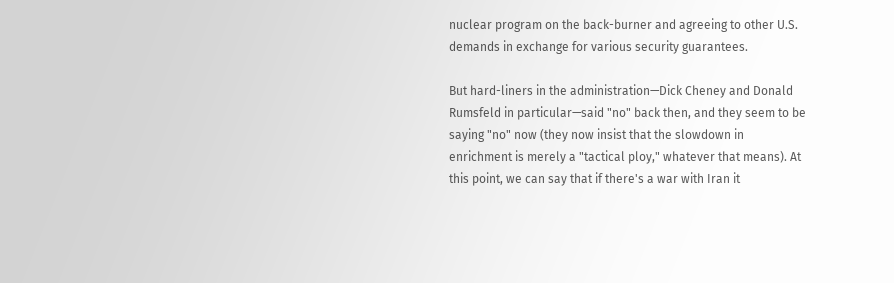nuclear program on the back-burner and agreeing to other U.S. demands in exchange for various security guarantees.

But hard-liners in the administration—Dick Cheney and Donald Rumsfeld in particular—said "no" back then, and they seem to be saying "no" now (they now insist that the slowdown in enrichment is merely a "tactical ploy," whatever that means). At this point, we can say that if there's a war with Iran it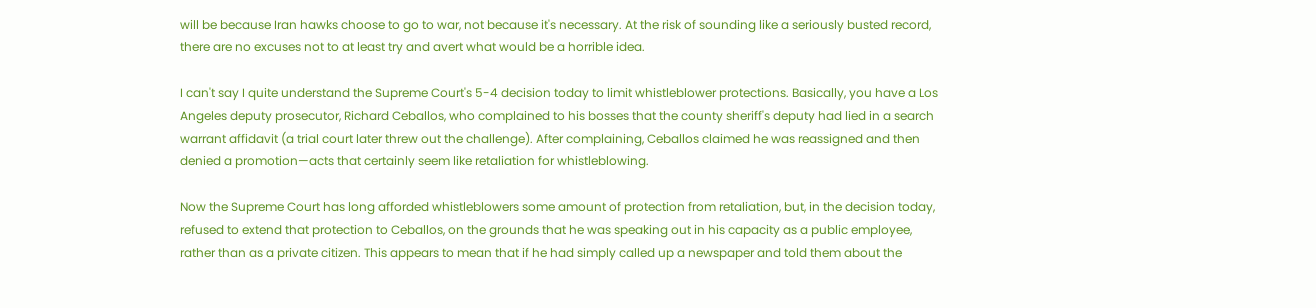will be because Iran hawks choose to go to war, not because it's necessary. At the risk of sounding like a seriously busted record, there are no excuses not to at least try and avert what would be a horrible idea.

I can't say I quite understand the Supreme Court's 5-4 decision today to limit whistleblower protections. Basically, you have a Los Angeles deputy prosecutor, Richard Ceballos, who complained to his bosses that the county sheriff's deputy had lied in a search warrant affidavit (a trial court later threw out the challenge). After complaining, Ceballos claimed he was reassigned and then denied a promotion—acts that certainly seem like retaliation for whistleblowing.

Now the Supreme Court has long afforded whistleblowers some amount of protection from retaliation, but, in the decision today, refused to extend that protection to Ceballos, on the grounds that he was speaking out in his capacity as a public employee, rather than as a private citizen. This appears to mean that if he had simply called up a newspaper and told them about the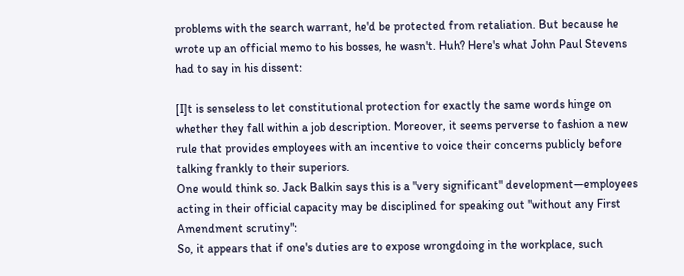problems with the search warrant, he'd be protected from retaliation. But because he wrote up an official memo to his bosses, he wasn't. Huh? Here's what John Paul Stevens had to say in his dissent:

[I]t is senseless to let constitutional protection for exactly the same words hinge on whether they fall within a job description. Moreover, it seems perverse to fashion a new rule that provides employees with an incentive to voice their concerns publicly before talking frankly to their superiors.
One would think so. Jack Balkin says this is a "very significant" development—employees acting in their official capacity may be disciplined for speaking out "without any First Amendment scrutiny":
So, it appears that if one's duties are to expose wrongdoing in the workplace, such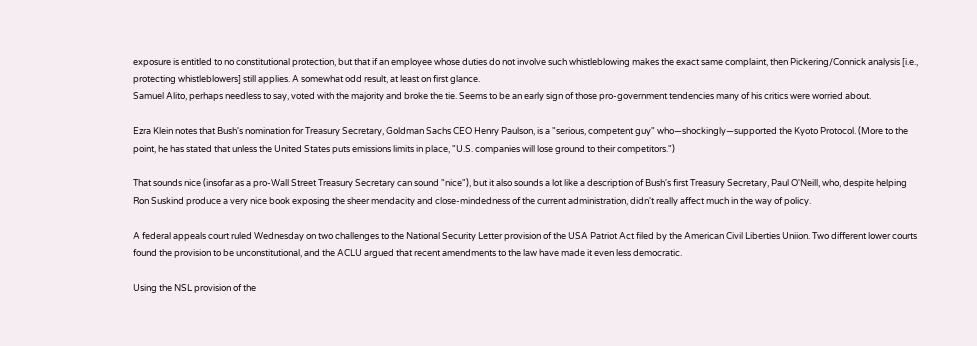exposure is entitled to no constitutional protection, but that if an employee whose duties do not involve such whistleblowing makes the exact same complaint, then Pickering/Connick analysis [i.e., protecting whistleblowers] still applies. A somewhat odd result, at least on first glance.
Samuel Alito, perhaps needless to say, voted with the majority and broke the tie. Seems to be an early sign of those pro-government tendencies many of his critics were worried about.

Ezra Klein notes that Bush's nomination for Treasury Secretary, Goldman Sachs CEO Henry Paulson, is a "serious, competent guy" who—shockingly—supported the Kyoto Protocol. (More to the point, he has stated that unless the United States puts emissions limits in place, "U.S. companies will lose ground to their competitors.")

That sounds nice (insofar as a pro-Wall Street Treasury Secretary can sound "nice"), but it also sounds a lot like a description of Bush's first Treasury Secretary, Paul O'Neill, who, despite helping Ron Suskind produce a very nice book exposing the sheer mendacity and close-mindedness of the current administration, didn't really affect much in the way of policy.

A federal appeals court ruled Wednesday on two challenges to the National Security Letter provision of the USA Patriot Act filed by the American Civil Liberties Uniion. Two different lower courts found the provision to be unconstitutional, and the ACLU argued that recent amendments to the law have made it even less democratic.

Using the NSL provision of the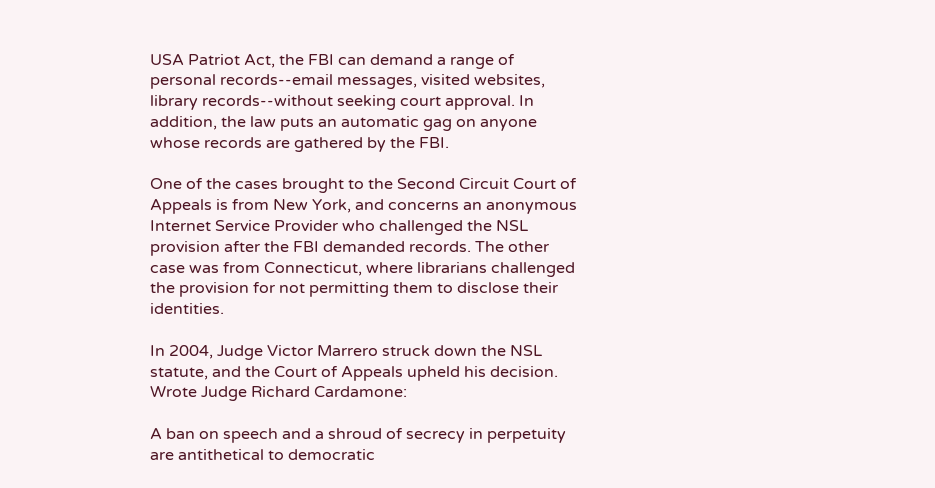USA Patriot Act, the FBI can demand a range of personal records--email messages, visited websites, library records--without seeking court approval. In addition, the law puts an automatic gag on anyone whose records are gathered by the FBI.

One of the cases brought to the Second Circuit Court of Appeals is from New York, and concerns an anonymous Internet Service Provider who challenged the NSL provision after the FBI demanded records. The other case was from Connecticut, where librarians challenged the provision for not permitting them to disclose their identities.

In 2004, Judge Victor Marrero struck down the NSL statute, and the Court of Appeals upheld his decision. Wrote Judge Richard Cardamone:

A ban on speech and a shroud of secrecy in perpetuity are antithetical to democratic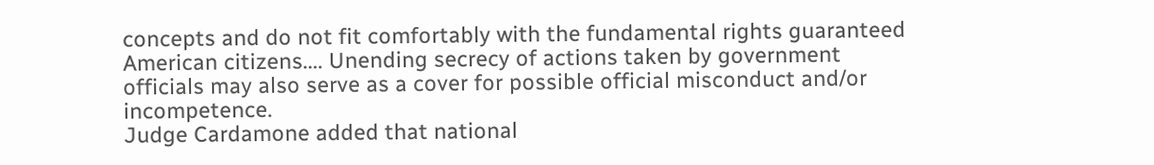concepts and do not fit comfortably with the fundamental rights guaranteed American citizens.... Unending secrecy of actions taken by government officials may also serve as a cover for possible official misconduct and/or incompetence.
Judge Cardamone added that national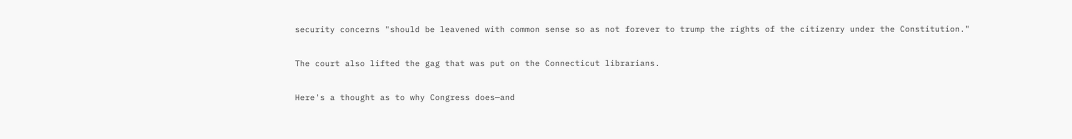security concerns "should be leavened with common sense so as not forever to trump the rights of the citizenry under the Constitution."

The court also lifted the gag that was put on the Connecticut librarians.

Here's a thought as to why Congress does—and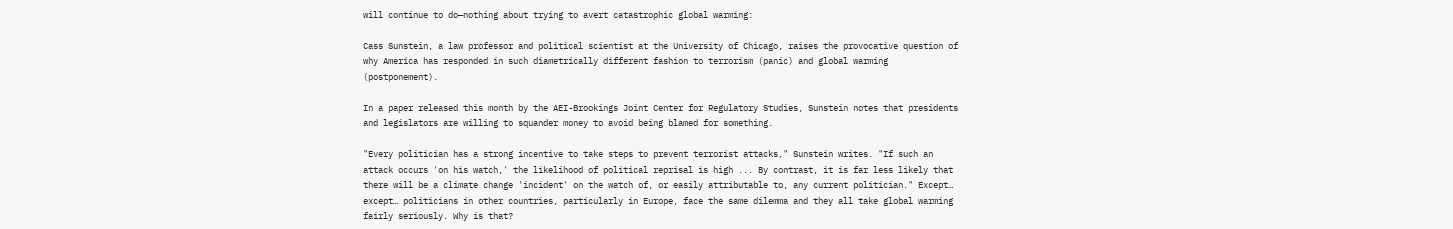will continue to do—nothing about trying to avert catastrophic global warming:

Cass Sunstein, a law professor and political scientist at the University of Chicago, raises the provocative question of why America has responded in such diametrically different fashion to terrorism (panic) and global warming (postponement).

In a paper released this month by the AEI-Brookings Joint Center for Regulatory Studies, Sunstein notes that presidents and legislators are willing to squander money to avoid being blamed for something.

"Every politician has a strong incentive to take steps to prevent terrorist attacks," Sunstein writes. "If such an attack occurs 'on his watch,' the likelihood of political reprisal is high ... By contrast, it is far less likely that there will be a climate change 'incident' on the watch of, or easily attributable to, any current politician." Except… except… politicians in other countries, particularly in Europe, face the same dilemma and they all take global warming fairly seriously. Why is that?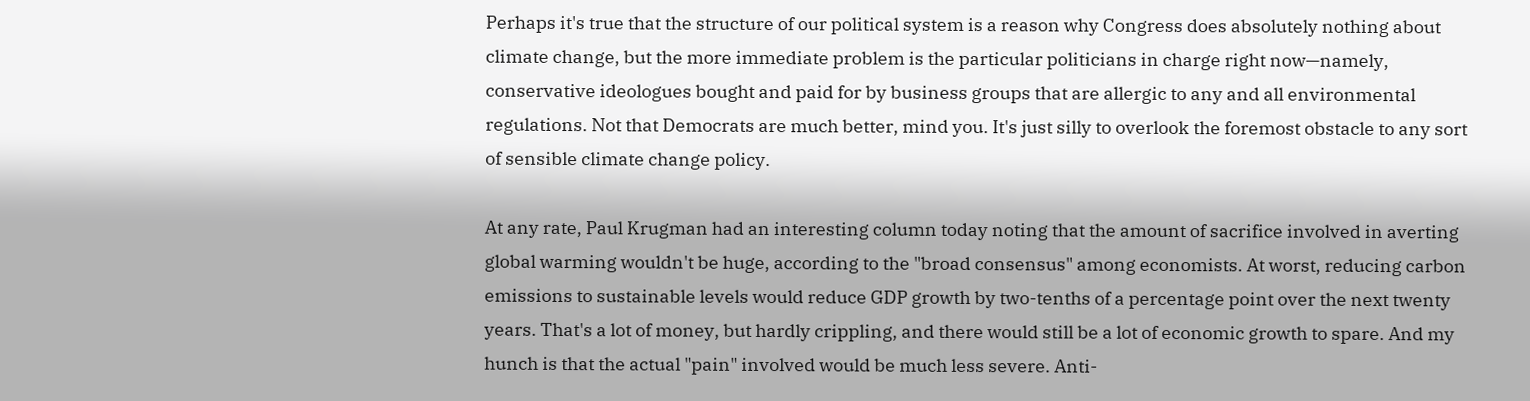Perhaps it's true that the structure of our political system is a reason why Congress does absolutely nothing about climate change, but the more immediate problem is the particular politicians in charge right now—namely, conservative ideologues bought and paid for by business groups that are allergic to any and all environmental regulations. Not that Democrats are much better, mind you. It's just silly to overlook the foremost obstacle to any sort of sensible climate change policy.

At any rate, Paul Krugman had an interesting column today noting that the amount of sacrifice involved in averting global warming wouldn't be huge, according to the "broad consensus" among economists. At worst, reducing carbon emissions to sustainable levels would reduce GDP growth by two-tenths of a percentage point over the next twenty years. That's a lot of money, but hardly crippling, and there would still be a lot of economic growth to spare. And my hunch is that the actual "pain" involved would be much less severe. Anti-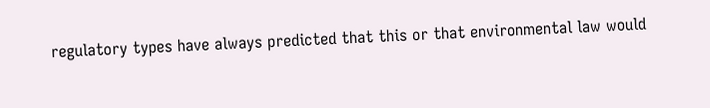regulatory types have always predicted that this or that environmental law would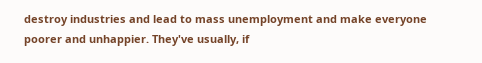destroy industries and lead to mass unemployment and make everyone poorer and unhappier. They've usually, if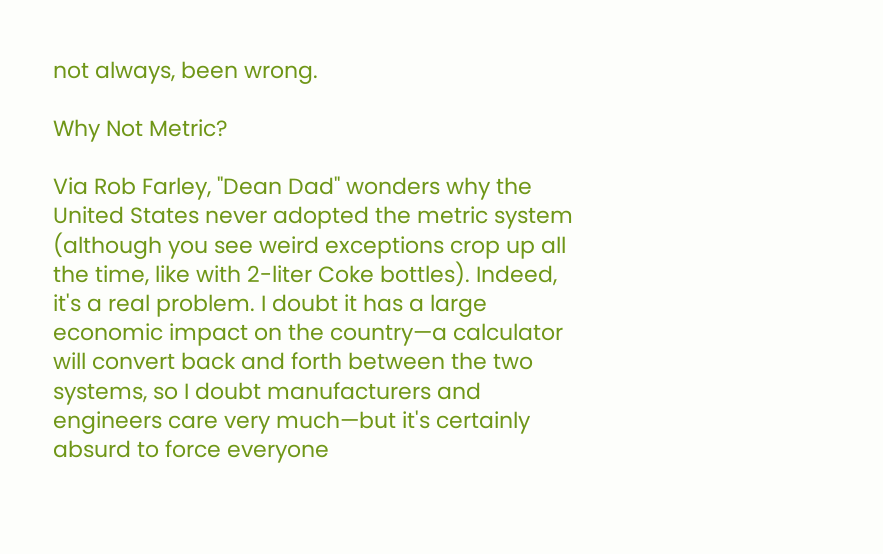not always, been wrong.

Why Not Metric?

Via Rob Farley, "Dean Dad" wonders why the United States never adopted the metric system (although you see weird exceptions crop up all the time, like with 2-liter Coke bottles). Indeed, it's a real problem. I doubt it has a large economic impact on the country—a calculator will convert back and forth between the two systems, so I doubt manufacturers and engineers care very much—but it's certainly absurd to force everyone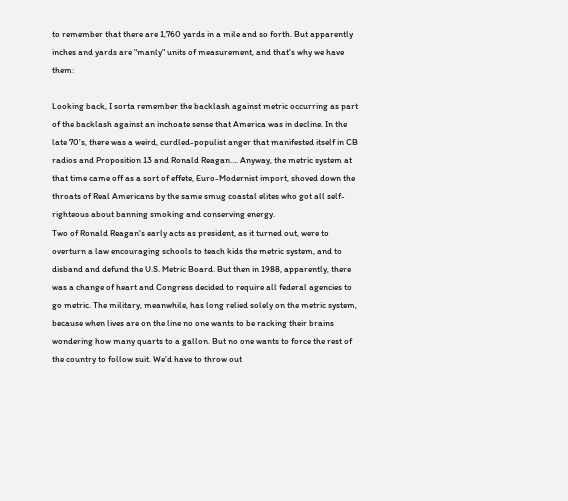to remember that there are 1,760 yards in a mile and so forth. But apparently inches and yards are "manly" units of measurement, and that's why we have them:

Looking back, I sorta remember the backlash against metric occurring as part of the backlash against an inchoate sense that America was in decline. In the late 70's, there was a weird, curdled-populist anger that manifested itself in CB radios and Proposition 13 and Ronald Reagan…. Anyway, the metric system at that time came off as a sort of effete, Euro-Modernist import, shoved down the throats of Real Americans by the same smug coastal elites who got all self-righteous about banning smoking and conserving energy.
Two of Ronald Reagan's early acts as president, as it turned out, were to overturn a law encouraging schools to teach kids the metric system, and to disband and defund the U.S. Metric Board. But then in 1988, apparently, there was a change of heart and Congress decided to require all federal agencies to go metric. The military, meanwhile, has long relied solely on the metric system, because when lives are on the line no one wants to be racking their brains wondering how many quarts to a gallon. But no one wants to force the rest of the country to follow suit. We'd have to throw out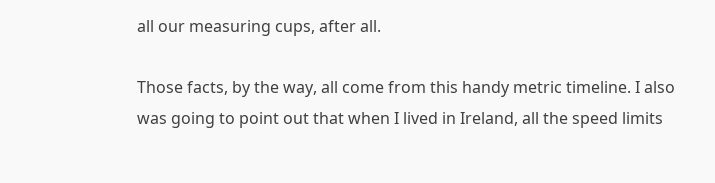all our measuring cups, after all.

Those facts, by the way, all come from this handy metric timeline. I also was going to point out that when I lived in Ireland, all the speed limits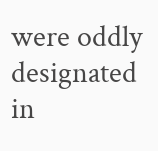were oddly designated in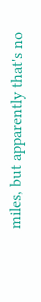miles, but apparently that's no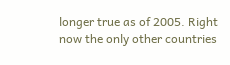longer true as of 2005. Right now the only other countries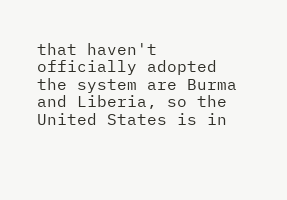that haven't officially adopted the system are Burma and Liberia, so the United States is in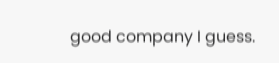good company I guess.